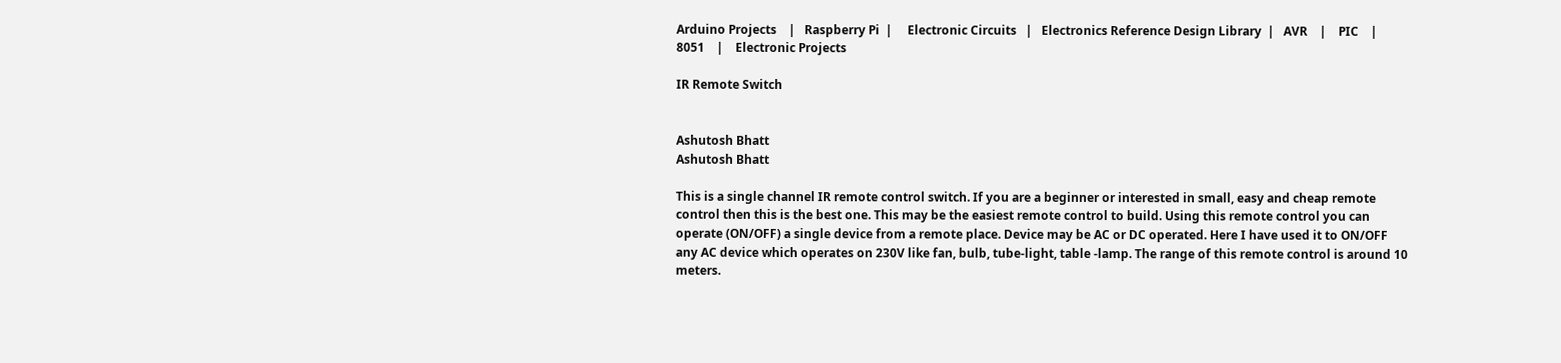Arduino Projects    |   Raspberry Pi  |     Electronic Circuits   |   Electronics Reference Design Library  |   AVR    |    PIC    |    8051    |    Electronic Projects

IR Remote Switch


Ashutosh Bhatt
Ashutosh Bhatt

This is a single channel IR remote control switch. If you are a beginner or interested in small, easy and cheap remote control then this is the best one. This may be the easiest remote control to build. Using this remote control you can operate (ON/OFF) a single device from a remote place. Device may be AC or DC operated. Here I have used it to ON/OFF any AC device which operates on 230V like fan, bulb, tube-light, table -lamp. The range of this remote control is around 10 meters.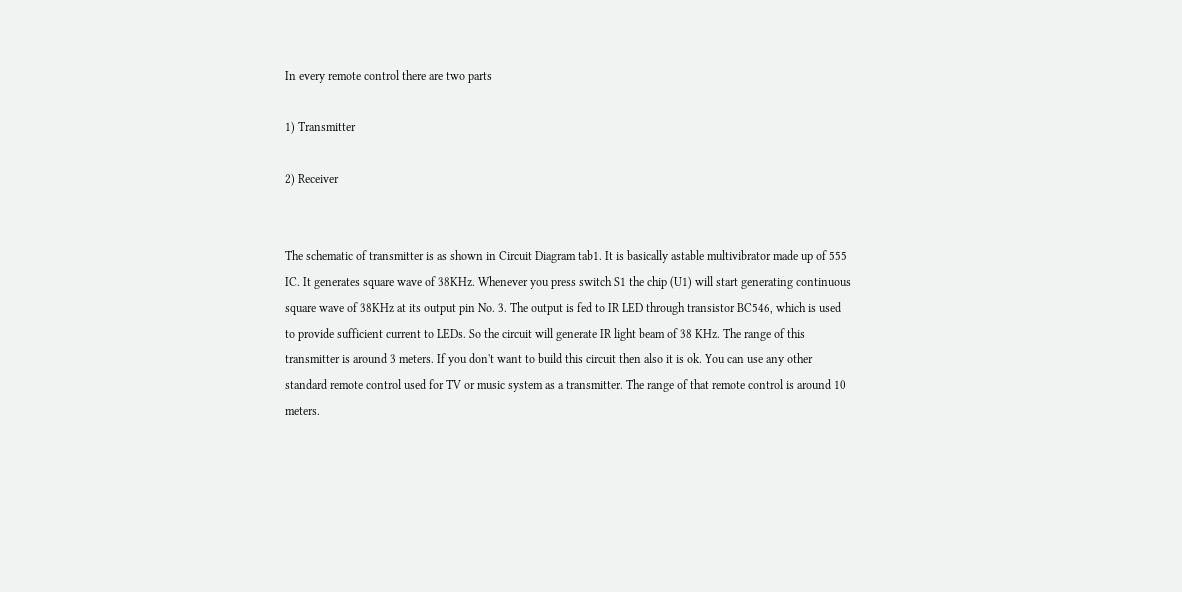In every remote control there are two parts

1) Transmitter

2) Receiver


The schematic of transmitter is as shown in Circuit Diagram tab1. It is basically astable multivibrator made up of 555 IC. It generates square wave of 38KHz. Whenever you press switch S1 the chip (U1) will start generating continuous square wave of 38KHz at its output pin No. 3. The output is fed to IR LED through transistor BC546, which is used to provide sufficient current to LEDs. So the circuit will generate IR light beam of 38 KHz. The range of this transmitter is around 3 meters. If you don't want to build this circuit then also it is ok. You can use any other standard remote control used for TV or music system as a transmitter. The range of that remote control is around 10 meters.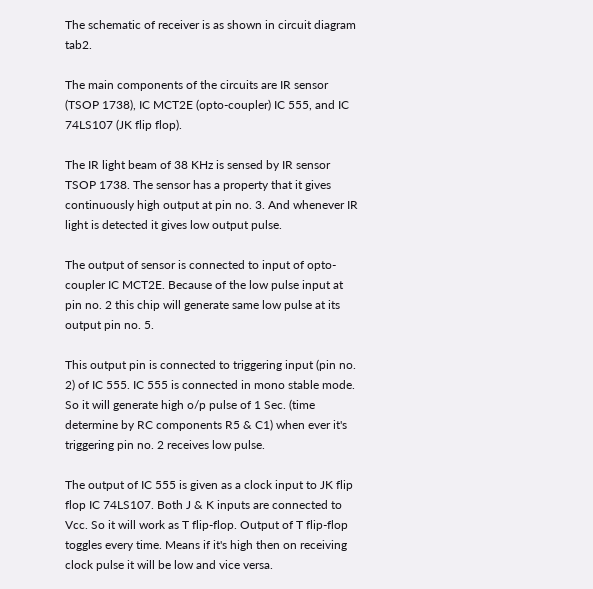The schematic of receiver is as shown in circuit diagram tab2.

The main components of the circuits are IR sensor (TSOP 1738), IC MCT2E (opto-coupler) IC 555, and IC 74LS107 (JK flip flop).

The IR light beam of 38 KHz is sensed by IR sensor TSOP 1738. The sensor has a property that it gives continuously high output at pin no. 3. And whenever IR light is detected it gives low output pulse.

The output of sensor is connected to input of opto-coupler IC MCT2E. Because of the low pulse input at pin no. 2 this chip will generate same low pulse at its output pin no. 5.

This output pin is connected to triggering input (pin no. 2) of IC 555. IC 555 is connected in mono stable mode. So it will generate high o/p pulse of 1 Sec. (time determine by RC components R5 & C1) when ever it's triggering pin no. 2 receives low pulse.

The output of IC 555 is given as a clock input to JK flip flop IC 74LS107. Both J & K inputs are connected to Vcc. So it will work as T flip-flop. Output of T flip-flop toggles every time. Means if it's high then on receiving clock pulse it will be low and vice versa.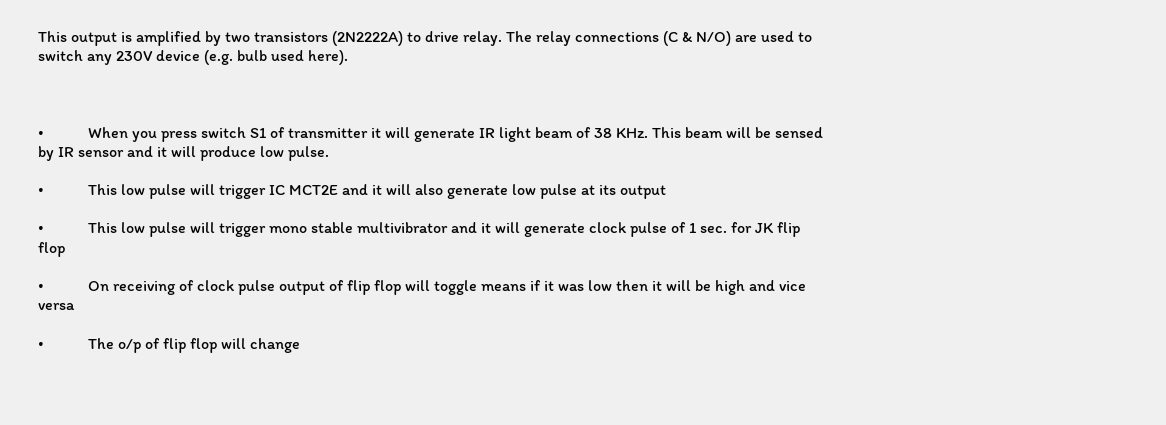This output is amplified by two transistors (2N2222A) to drive relay. The relay connections (C & N/O) are used to switch any 230V device (e.g. bulb used here).



•           When you press switch S1 of transmitter it will generate IR light beam of 38 KHz. This beam will be sensed by IR sensor and it will produce low pulse.

•           This low pulse will trigger IC MCT2E and it will also generate low pulse at its output

•           This low pulse will trigger mono stable multivibrator and it will generate clock pulse of 1 sec. for JK flip flop

•           On receiving of clock pulse output of flip flop will toggle means if it was low then it will be high and vice versa

•           The o/p of flip flop will change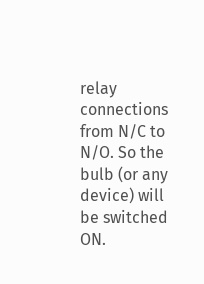relay connections from N/C to N/O. So the bulb (or any device) will be switched ON.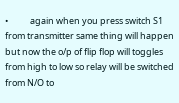•           again when you press switch S1 from transmitter same thing will happen but now the o/p of flip flop will toggles from high to low so relay will be switched from N/O to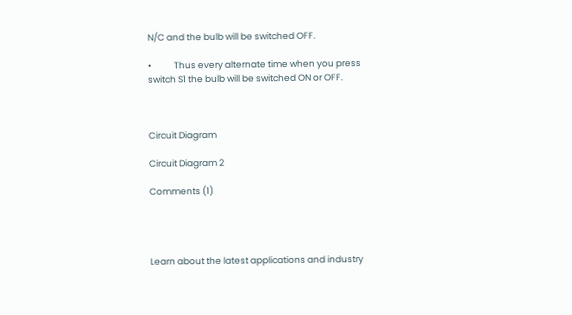N/C and the bulb will be switched OFF.

•           Thus every alternate time when you press switch S1 the bulb will be switched ON or OFF.



Circuit Diagram

Circuit Diagram 2

Comments (1)




Learn about the latest applications and industry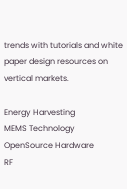trends with tutorials and white paper design resources on vertical markets.

Energy Harvesting
MEMS Technology
OpenSource Hardware
RF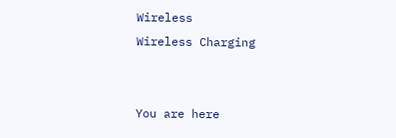Wireless
Wireless Charging


You are here